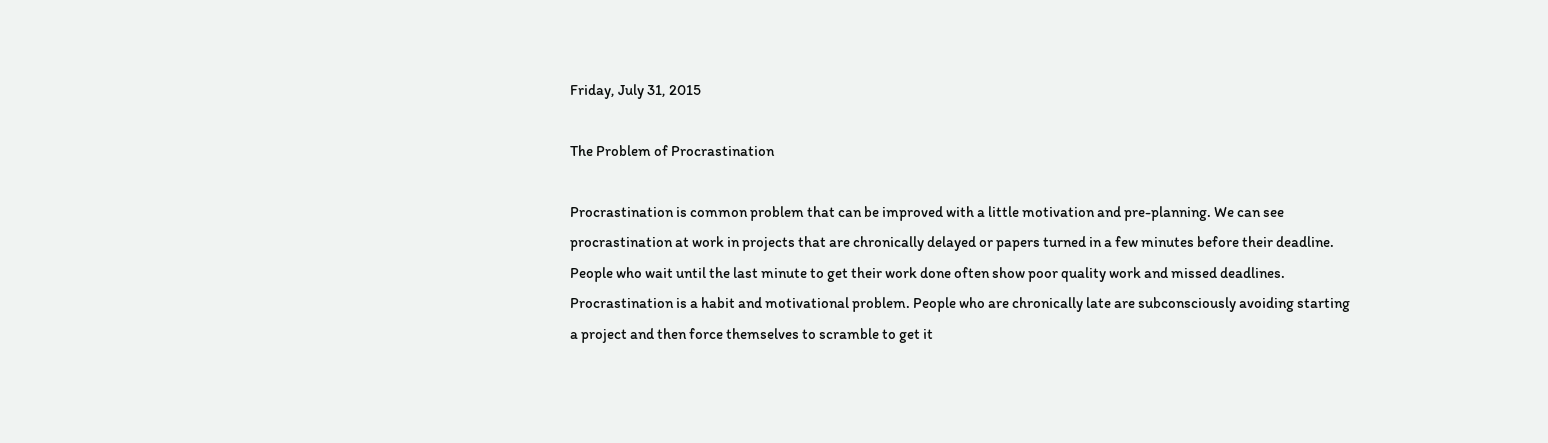Friday, July 31, 2015

The Problem of Procrastination

Procrastination is common problem that can be improved with a little motivation and pre-planning. We can see procrastination at work in projects that are chronically delayed or papers turned in a few minutes before their deadline. People who wait until the last minute to get their work done often show poor quality work and missed deadlines.
Procrastination is a habit and motivational problem. People who are chronically late are subconsciously avoiding starting a project and then force themselves to scramble to get it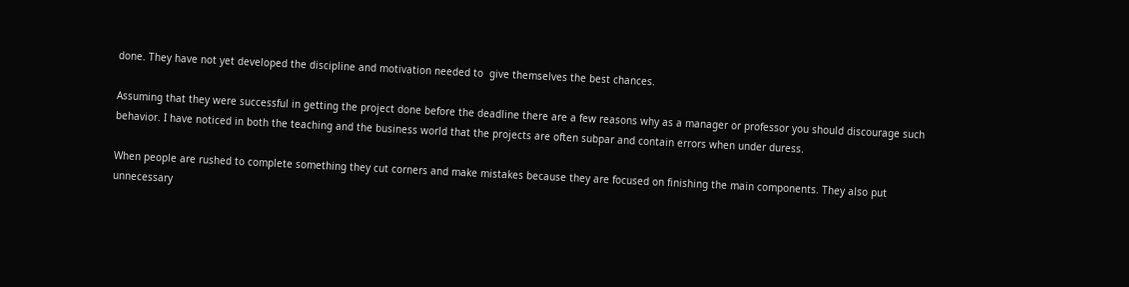done. They have not yet developed the discipline and motivation needed to  give themselves the best chances.

Assuming that they were successful in getting the project done before the deadline there are a few reasons why as a manager or professor you should discourage such behavior. I have noticed in both the teaching and the business world that the projects are often subpar and contain errors when under duress.

When people are rushed to complete something they cut corners and make mistakes because they are focused on finishing the main components. They also put unnecessary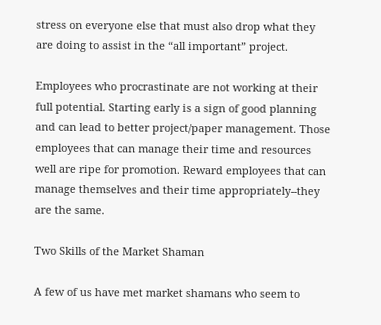stress on everyone else that must also drop what they are doing to assist in the “all important” project.

Employees who procrastinate are not working at their full potential. Starting early is a sign of good planning and can lead to better project/paper management. Those employees that can manage their time and resources well are ripe for promotion. Reward employees that can manage themselves and their time appropriately--they are the same.

Two Skills of the Market Shaman

A few of us have met market shamans who seem to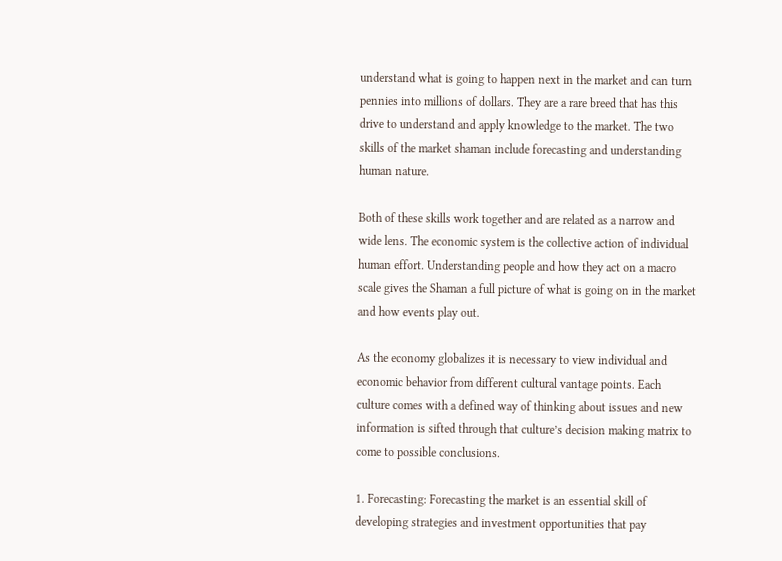understand what is going to happen next in the market and can turn pennies into millions of dollars. They are a rare breed that has this drive to understand and apply knowledge to the market. The two skills of the market shaman include forecasting and understanding human nature.

Both of these skills work together and are related as a narrow and wide lens. The economic system is the collective action of individual human effort. Understanding people and how they act on a macro scale gives the Shaman a full picture of what is going on in the market and how events play out.

As the economy globalizes it is necessary to view individual and economic behavior from different cultural vantage points. Each culture comes with a defined way of thinking about issues and new information is sifted through that culture’s decision making matrix to come to possible conclusions.

1. Forecasting: Forecasting the market is an essential skill of developing strategies and investment opportunities that pay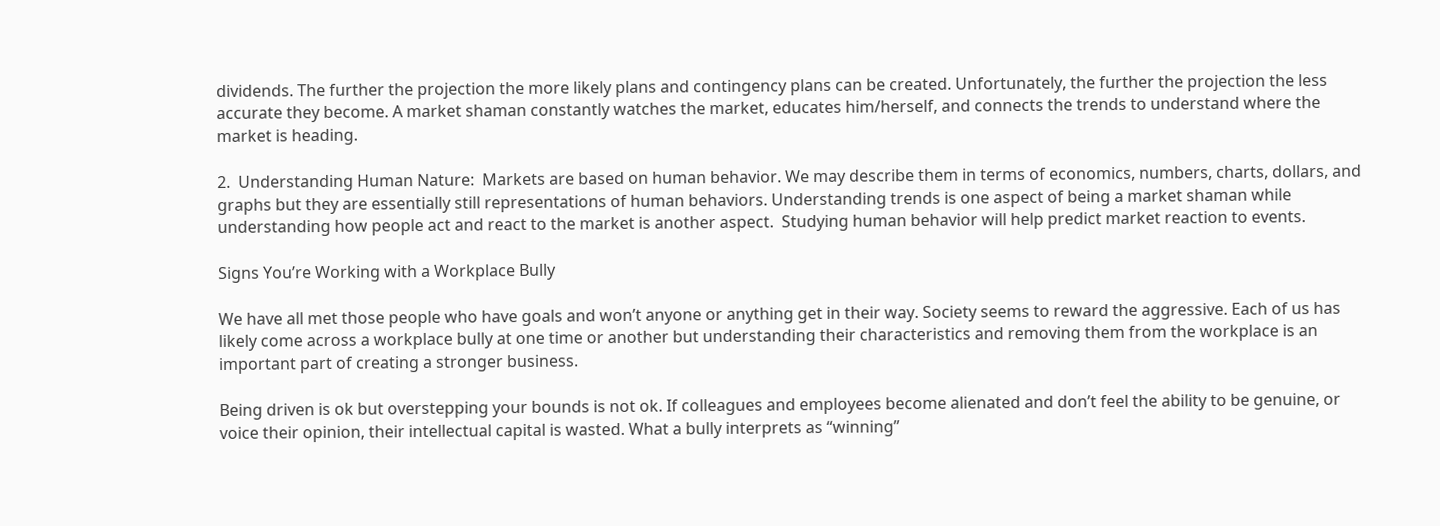dividends. The further the projection the more likely plans and contingency plans can be created. Unfortunately, the further the projection the less accurate they become. A market shaman constantly watches the market, educates him/herself, and connects the trends to understand where the market is heading.

2.  Understanding Human Nature:  Markets are based on human behavior. We may describe them in terms of economics, numbers, charts, dollars, and graphs but they are essentially still representations of human behaviors. Understanding trends is one aspect of being a market shaman while understanding how people act and react to the market is another aspect.  Studying human behavior will help predict market reaction to events.

Signs You’re Working with a Workplace Bully

We have all met those people who have goals and won’t anyone or anything get in their way. Society seems to reward the aggressive. Each of us has likely come across a workplace bully at one time or another but understanding their characteristics and removing them from the workplace is an important part of creating a stronger business.

Being driven is ok but overstepping your bounds is not ok. If colleagues and employees become alienated and don’t feel the ability to be genuine, or voice their opinion, their intellectual capital is wasted. What a bully interprets as “winning”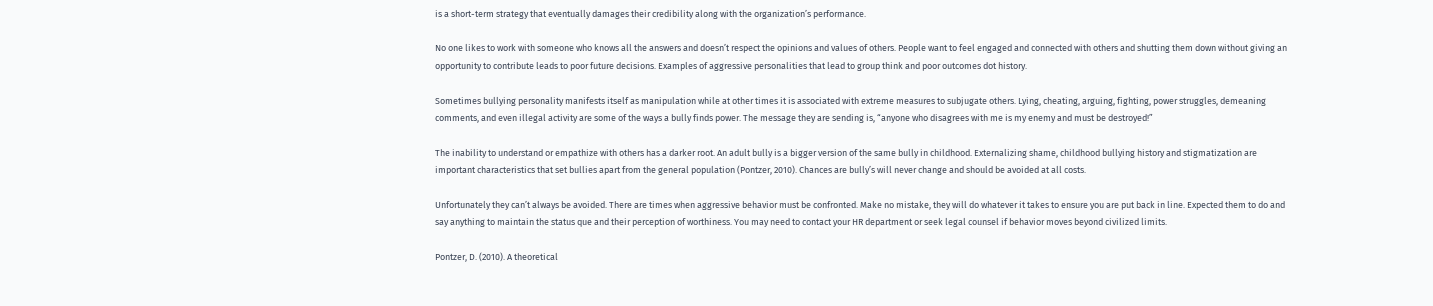is a short-term strategy that eventually damages their credibility along with the organization’s performance.

No one likes to work with someone who knows all the answers and doesn’t respect the opinions and values of others. People want to feel engaged and connected with others and shutting them down without giving an opportunity to contribute leads to poor future decisions. Examples of aggressive personalities that lead to group think and poor outcomes dot history.

Sometimes bullying personality manifests itself as manipulation while at other times it is associated with extreme measures to subjugate others. Lying, cheating, arguing, fighting, power struggles, demeaning comments, and even illegal activity are some of the ways a bully finds power. The message they are sending is, “anyone who disagrees with me is my enemy and must be destroyed!”

The inability to understand or empathize with others has a darker root. An adult bully is a bigger version of the same bully in childhood. Externalizing shame, childhood bullying history and stigmatization are important characteristics that set bullies apart from the general population (Pontzer, 2010). Chances are bully’s will never change and should be avoided at all costs.

Unfortunately they can’t always be avoided. There are times when aggressive behavior must be confronted. Make no mistake, they will do whatever it takes to ensure you are put back in line. Expected them to do and say anything to maintain the status que and their perception of worthiness. You may need to contact your HR department or seek legal counsel if behavior moves beyond civilized limits.

Pontzer, D. (2010). A theoretical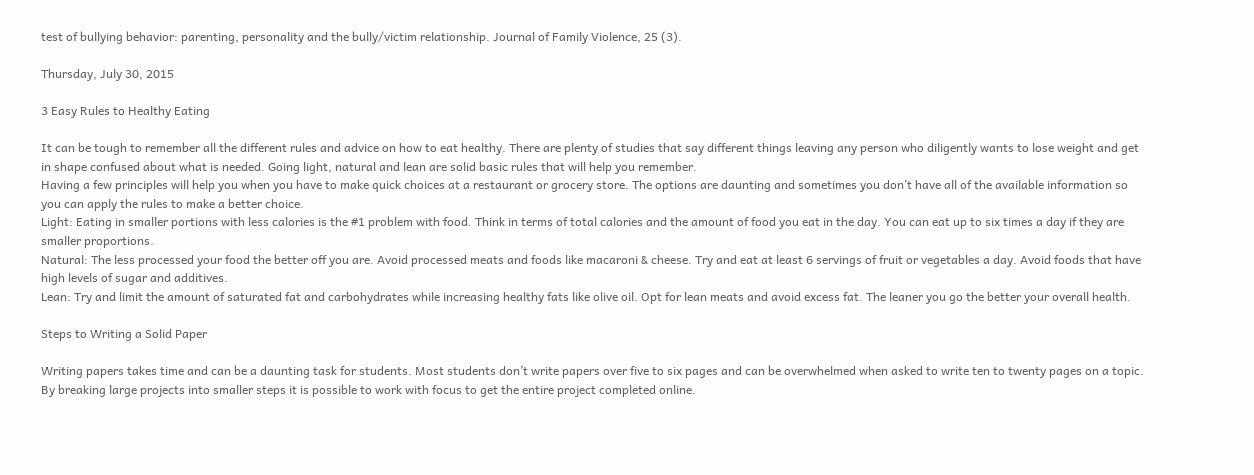test of bullying behavior: parenting, personality and the bully/victim relationship. Journal of Family Violence, 25 (3).

Thursday, July 30, 2015

3 Easy Rules to Healthy Eating

It can be tough to remember all the different rules and advice on how to eat healthy. There are plenty of studies that say different things leaving any person who diligently wants to lose weight and get in shape confused about what is needed. Going light, natural and lean are solid basic rules that will help you remember.
Having a few principles will help you when you have to make quick choices at a restaurant or grocery store. The options are daunting and sometimes you don’t have all of the available information so you can apply the rules to make a better choice.
Light: Eating in smaller portions with less calories is the #1 problem with food. Think in terms of total calories and the amount of food you eat in the day. You can eat up to six times a day if they are smaller proportions.
Natural: The less processed your food the better off you are. Avoid processed meats and foods like macaroni & cheese. Try and eat at least 6 servings of fruit or vegetables a day. Avoid foods that have high levels of sugar and additives.
Lean: Try and limit the amount of saturated fat and carbohydrates while increasing healthy fats like olive oil. Opt for lean meats and avoid excess fat. The leaner you go the better your overall health.

Steps to Writing a Solid Paper

Writing papers takes time and can be a daunting task for students. Most students don’t write papers over five to six pages and can be overwhelmed when asked to write ten to twenty pages on a topic. By breaking large projects into smaller steps it is possible to work with focus to get the entire project completed online.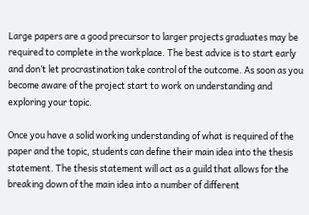Large papers are a good precursor to larger projects graduates may be required to complete in the workplace. The best advice is to start early and don’t let procrastination take control of the outcome. As soon as you become aware of the project start to work on understanding and exploring your topic.

Once you have a solid working understanding of what is required of the paper and the topic, students can define their main idea into the thesis statement. The thesis statement will act as a guild that allows for the breaking down of the main idea into a number of different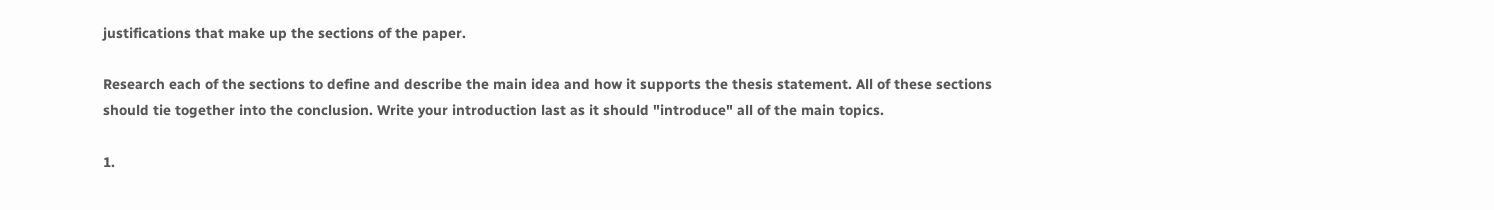justifications that make up the sections of the paper.

Research each of the sections to define and describe the main idea and how it supports the thesis statement. All of these sections should tie together into the conclusion. Write your introduction last as it should "introduce" all of the main topics.

1.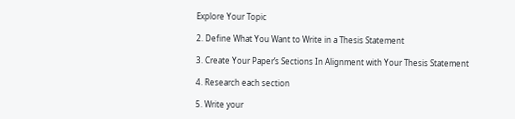Explore Your Topic

2. Define What You Want to Write in a Thesis Statement

3. Create Your Paper’s Sections In Alignment with Your Thesis Statement

4. Research each section

5. Write your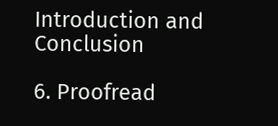Introduction and Conclusion

6. Proofread